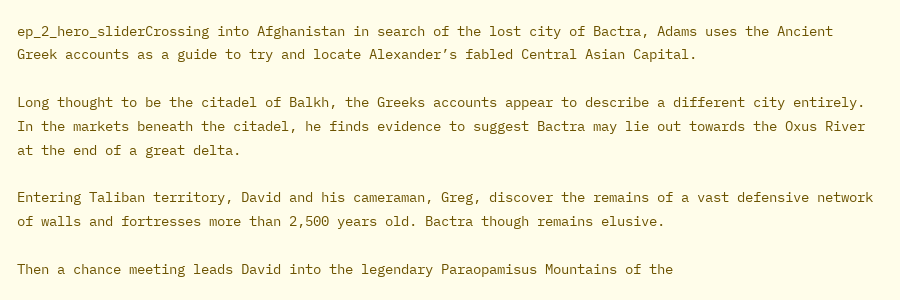ep_2_hero_sliderCrossing into Afghanistan in search of the lost city of Bactra, Adams uses the Ancient Greek accounts as a guide to try and locate Alexander’s fabled Central Asian Capital.

Long thought to be the citadel of Balkh, the Greeks accounts appear to describe a different city entirely. In the markets beneath the citadel, he finds evidence to suggest Bactra may lie out towards the Oxus River at the end of a great delta.

Entering Taliban territory, David and his cameraman, Greg, discover the remains of a vast defensive network of walls and fortresses more than 2,500 years old. Bactra though remains elusive.

Then a chance meeting leads David into the legendary Paraopamisus Mountains of the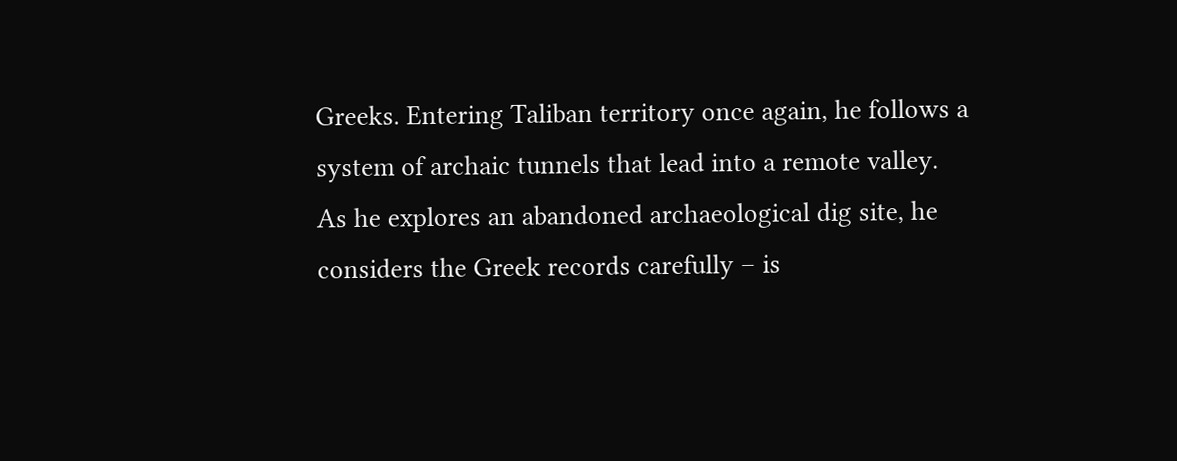Greeks. Entering Taliban territory once again, he follows a system of archaic tunnels that lead into a remote valley. As he explores an abandoned archaeological dig site, he considers the Greek records carefully – is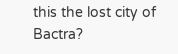this the lost city of Bactra?